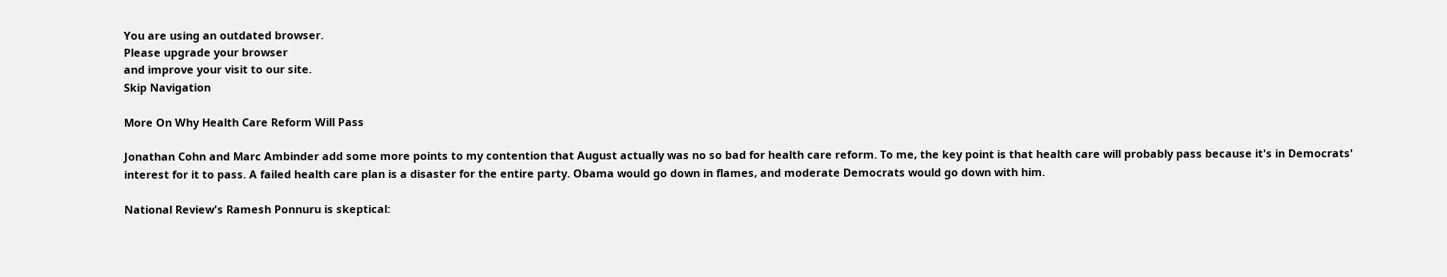You are using an outdated browser.
Please upgrade your browser
and improve your visit to our site.
Skip Navigation

More On Why Health Care Reform Will Pass

Jonathan Cohn and Marc Ambinder add some more points to my contention that August actually was no so bad for health care reform. To me, the key point is that health care will probably pass because it's in Democrats' interest for it to pass. A failed health care plan is a disaster for the entire party. Obama would go down in flames, and moderate Democrats would go down with him.

National Review's Ramesh Ponnuru is skeptical: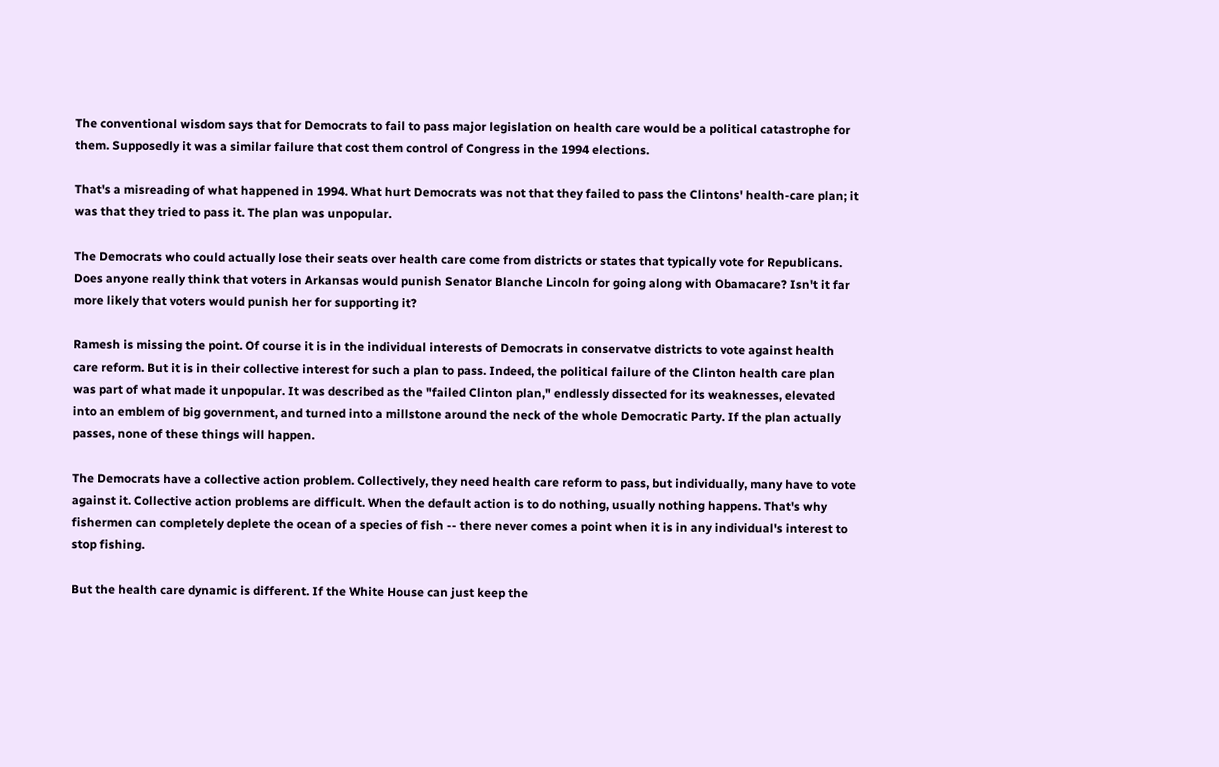The conventional wisdom says that for Democrats to fail to pass major legislation on health care would be a political catastrophe for them. Supposedly it was a similar failure that cost them control of Congress in the 1994 elections.

That's a misreading of what happened in 1994. What hurt Democrats was not that they failed to pass the Clintons' health-care plan; it was that they tried to pass it. The plan was unpopular.

The Democrats who could actually lose their seats over health care come from districts or states that typically vote for Republicans. Does anyone really think that voters in Arkansas would punish Senator Blanche Lincoln for going along with Obamacare? Isn't it far more likely that voters would punish her for supporting it?

Ramesh is missing the point. Of course it is in the individual interests of Democrats in conservatve districts to vote against health care reform. But it is in their collective interest for such a plan to pass. Indeed, the political failure of the Clinton health care plan was part of what made it unpopular. It was described as the "failed Clinton plan," endlessly dissected for its weaknesses, elevated into an emblem of big government, and turned into a millstone around the neck of the whole Democratic Party. If the plan actually passes, none of these things will happen.

The Democrats have a collective action problem. Collectively, they need health care reform to pass, but individually, many have to vote against it. Collective action problems are difficult. When the default action is to do nothing, usually nothing happens. That's why fishermen can completely deplete the ocean of a species of fish -- there never comes a point when it is in any individual's interest to stop fishing.

But the health care dynamic is different. If the White House can just keep the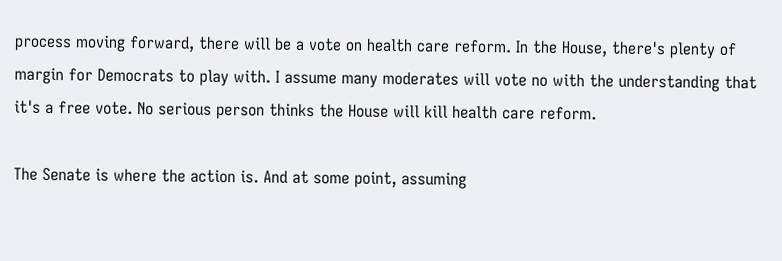process moving forward, there will be a vote on health care reform. In the House, there's plenty of margin for Democrats to play with. I assume many moderates will vote no with the understanding that it's a free vote. No serious person thinks the House will kill health care reform.

The Senate is where the action is. And at some point, assuming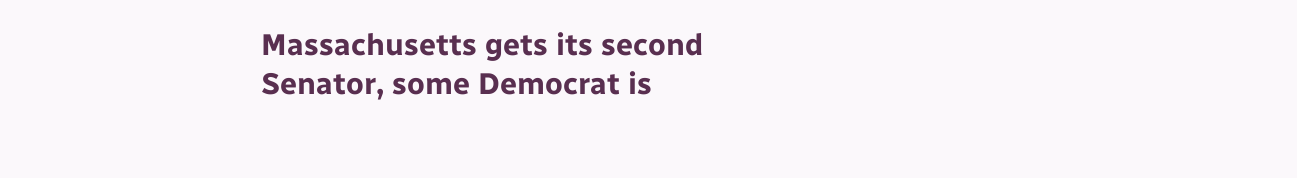Massachusetts gets its second Senator, some Democrat is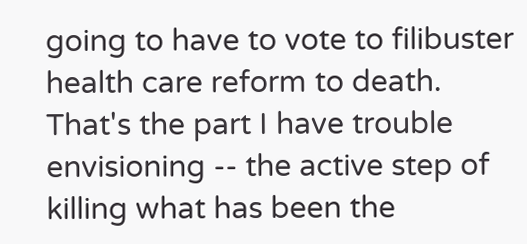going to have to vote to filibuster health care reform to death. That's the part I have trouble envisioning -- the active step of killing what has been the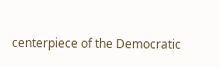centerpiece of the Democratic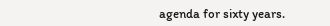agenda for sixty years.